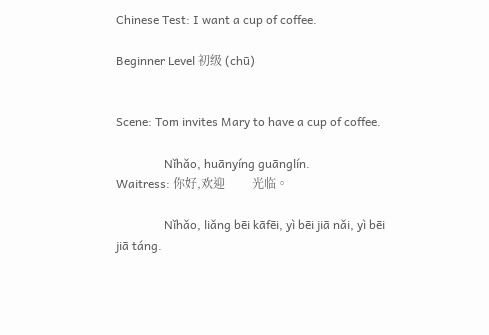Chinese Test: I want a cup of coffee.

Beginner Level 初级 (chū)


Scene: Tom invites Mary to have a cup of coffee.

                Nǐhǎo, huānyíng guānglín.
Waitress: 你好,欢迎         光临。

                Nǐhǎo, liǎng bēi kāfēi, yì bēi jiā nǎi, yì bēi jiā táng.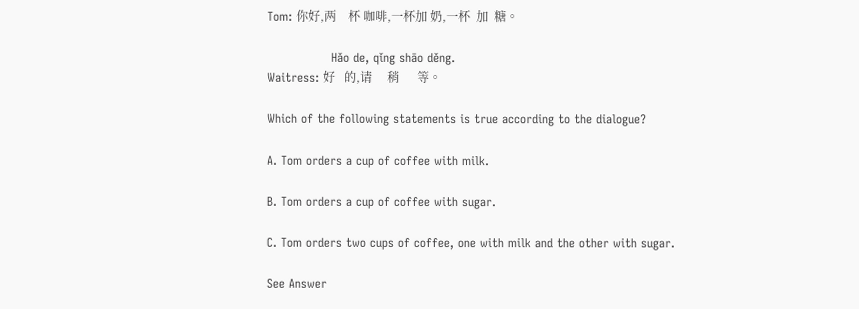Tom: 你好,两    杯 咖啡,一杯加 奶,一杯  加  糖。

                Hǎo de, qǐng shāo děng.
Waitress: 好   的,请     稍      等。

Which of the following statements is true according to the dialogue?

A. Tom orders a cup of coffee with milk.

B. Tom orders a cup of coffee with sugar.

C. Tom orders two cups of coffee, one with milk and the other with sugar.

See Answer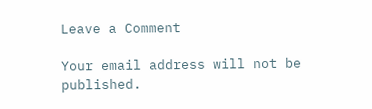Leave a Comment

Your email address will not be published.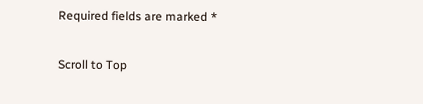Required fields are marked *

Scroll to Top